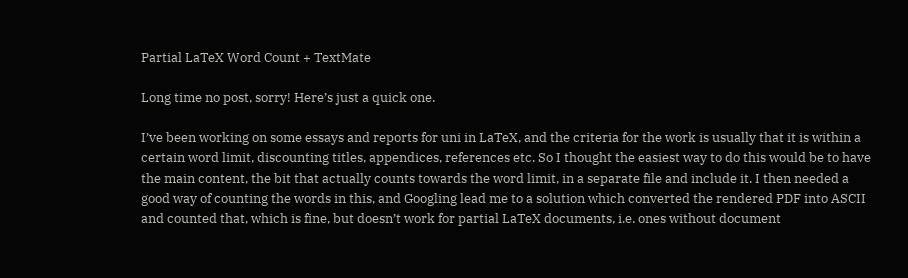Partial LaTeX Word Count + TextMate

Long time no post, sorry! Here’s just a quick one.

I’ve been working on some essays and reports for uni in LaTeX, and the criteria for the work is usually that it is within a certain word limit, discounting titles, appendices, references etc. So I thought the easiest way to do this would be to have the main content, the bit that actually counts towards the word limit, in a separate file and include it. I then needed a good way of counting the words in this, and Googling lead me to a solution which converted the rendered PDF into ASCII and counted that, which is fine, but doesn’t work for partial LaTeX documents, i.e. ones without document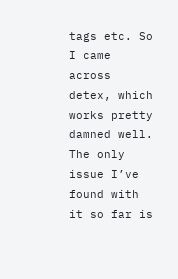tags etc. So I came across detex, which works pretty damned well. The only issue I’ve found with it so far is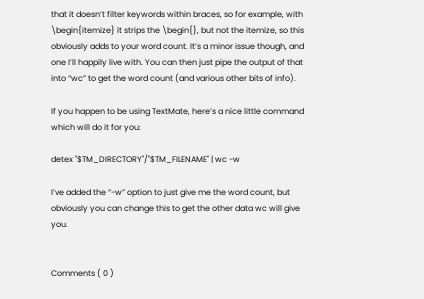that it doesn’t filter keywords within braces, so for example, with \begin{itemize} it strips the \begin{}, but not the itemize, so this obviously adds to your word count. It’s a minor issue though, and one I’ll happily live with. You can then just pipe the output of that into “wc” to get the word count (and various other bits of info).

If you happen to be using TextMate, here’s a nice little command which will do it for you:

detex "$TM_DIRECTORY"/"$TM_FILENAME" | wc -w

I’ve added the “-w” option to just give me the word count, but obviously you can change this to get the other data wc will give you.


Comments ( 0 )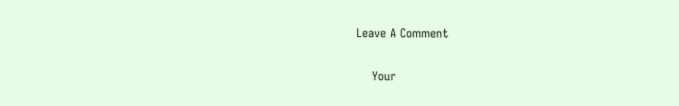Leave A Comment

    Your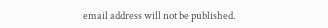email address will not be published.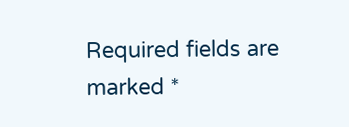Required fields are marked *